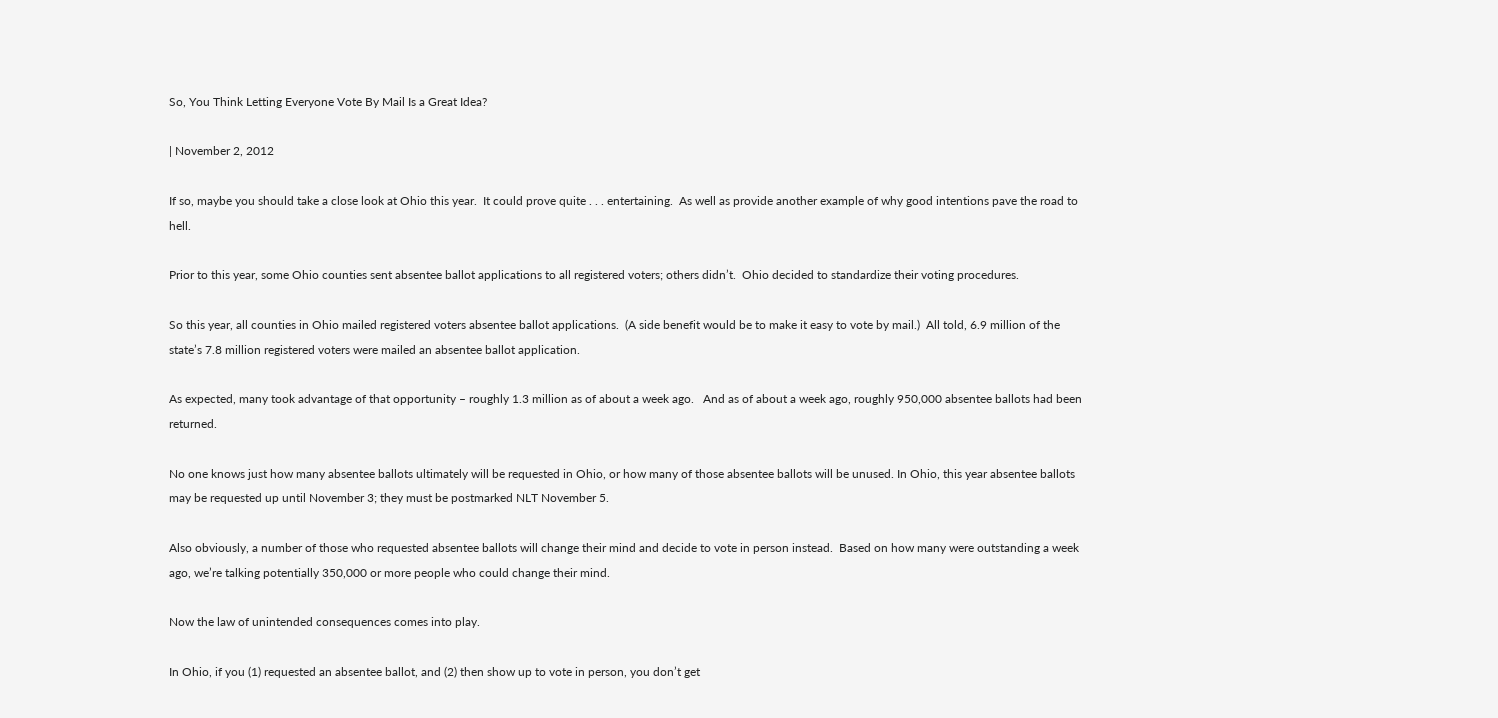So, You Think Letting Everyone Vote By Mail Is a Great Idea?

| November 2, 2012

If so, maybe you should take a close look at Ohio this year.  It could prove quite . . . entertaining.  As well as provide another example of why good intentions pave the road to hell.

Prior to this year, some Ohio counties sent absentee ballot applications to all registered voters; others didn’t.  Ohio decided to standardize their voting procedures.

So this year, all counties in Ohio mailed registered voters absentee ballot applications.  (A side benefit would be to make it easy to vote by mail.)  All told, 6.9 million of the state’s 7.8 million registered voters were mailed an absentee ballot application.

As expected, many took advantage of that opportunity – roughly 1.3 million as of about a week ago.   And as of about a week ago, roughly 950,000 absentee ballots had been returned.

No one knows just how many absentee ballots ultimately will be requested in Ohio, or how many of those absentee ballots will be unused. In Ohio, this year absentee ballots may be requested up until November 3; they must be postmarked NLT November 5.

Also obviously, a number of those who requested absentee ballots will change their mind and decide to vote in person instead.  Based on how many were outstanding a week ago, we’re talking potentially 350,000 or more people who could change their mind.

Now the law of unintended consequences comes into play.

In Ohio, if you (1) requested an absentee ballot, and (2) then show up to vote in person, you don’t get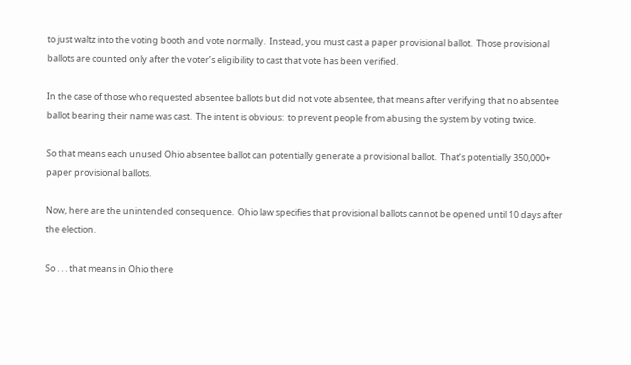to just waltz into the voting booth and vote normally.  Instead, you must cast a paper provisional ballot.  Those provisional ballots are counted only after the voter’s eligibility to cast that vote has been verified.

In the case of those who requested absentee ballots but did not vote absentee, that means after verifying that no absentee ballot bearing their name was cast.  The intent is obvious:  to prevent people from abusing the system by voting twice.

So that means each unused Ohio absentee ballot can potentially generate a provisional ballot.  That’s potentially 350,000+ paper provisional ballots.

Now, here are the unintended consequence.  Ohio law specifies that provisional ballots cannot be opened until 10 days after the election.

So . . . that means in Ohio there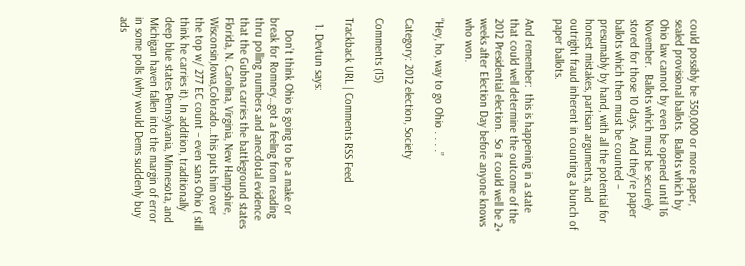could possibly be 350,000 or more paper, sealed provisional ballots.  Ballots which by Ohio law cannot by even be opened until 16 November.  Ballots which must be securely stored for those 10 days.  And they’re paper ballots which then must be counted – presumably by hand, with all the potential for honest mistakes, partisan arguments, and outright fraud inherent in counting a bunch of paper ballots.

And remember:  this is happening in a state that could well determine the outcome of the 2012 Presidential election.  So it could well be 2+ weeks after Election Day before anyone knows who won.

“Hey, ho, way to go Ohio . . . .”

Category: 2012 election, Society

Comments (15)

Trackback URL | Comments RSS Feed

  1. Devtun says:

    Don’t think Ohio is going to be a make or break for Romney…got a feeling from reading thru polling numbers and anecdotal evidence that the Gubna carries the battleground states Florida, N. Carolina, Virginia, New Hampshire, Wisconsin,Iowa,Colorado…this puts him over the top w/ 277 EC count – even sans Ohio ( still think he carries it). In addition, traditionally deep blue states Pennsylvania, Minnesota, and Michigan haven fallen into the margin of error in some polls (why would Dems suddenly buy ads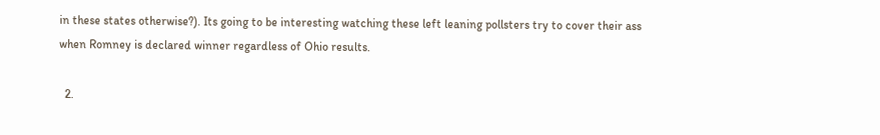in these states otherwise?). Its going to be interesting watching these left leaning pollsters try to cover their ass when Romney is declared winner regardless of Ohio results.

  2.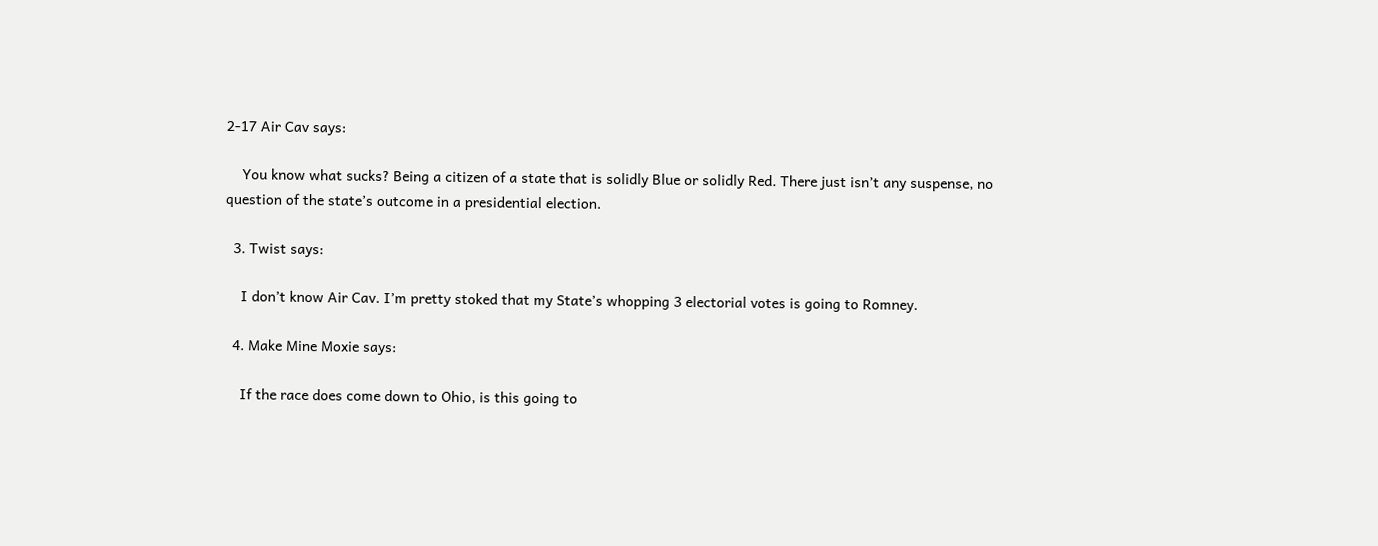2-17 Air Cav says:

    You know what sucks? Being a citizen of a state that is solidly Blue or solidly Red. There just isn’t any suspense, no question of the state’s outcome in a presidential election.

  3. Twist says:

    I don’t know Air Cav. I’m pretty stoked that my State’s whopping 3 electorial votes is going to Romney.

  4. Make Mine Moxie says:

    If the race does come down to Ohio, is this going to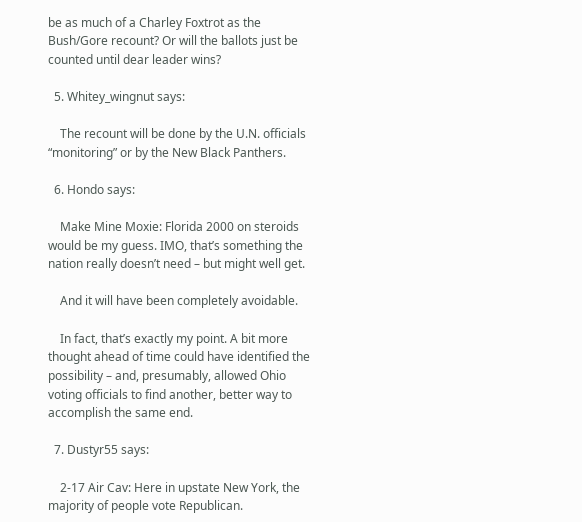be as much of a Charley Foxtrot as the Bush/Gore recount? Or will the ballots just be counted until dear leader wins?

  5. Whitey_wingnut says:

    The recount will be done by the U.N. officials “monitoring” or by the New Black Panthers.

  6. Hondo says:

    Make Mine Moxie: Florida 2000 on steroids would be my guess. IMO, that’s something the nation really doesn’t need – but might well get.

    And it will have been completely avoidable.

    In fact, that’s exactly my point. A bit more thought ahead of time could have identified the possibility – and, presumably, allowed Ohio voting officials to find another, better way to accomplish the same end.

  7. Dustyr55 says:

    2-17 Air Cav: Here in upstate New York, the majority of people vote Republican.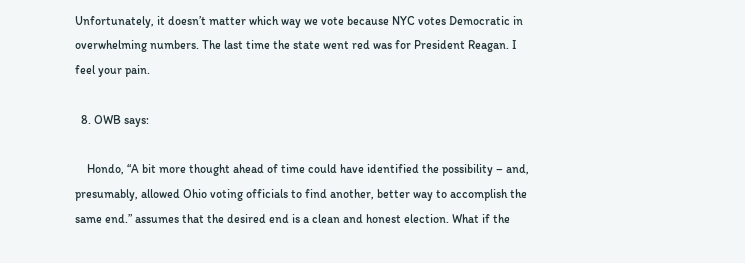Unfortunately, it doesn’t matter which way we vote because NYC votes Democratic in overwhelming numbers. The last time the state went red was for President Reagan. I feel your pain.

  8. OWB says:

    Hondo, “A bit more thought ahead of time could have identified the possibility – and, presumably, allowed Ohio voting officials to find another, better way to accomplish the same end.” assumes that the desired end is a clean and honest election. What if the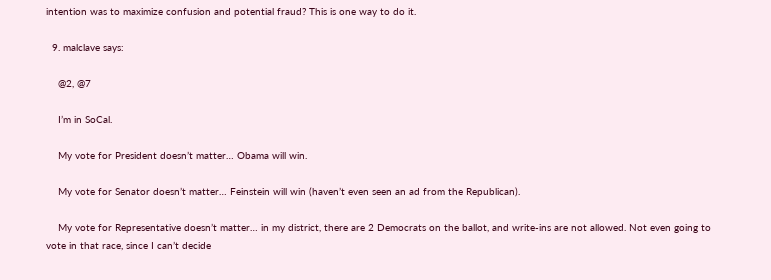intention was to maximize confusion and potential fraud? This is one way to do it.

  9. malclave says:

    @2, @7

    I’m in SoCal.

    My vote for President doesn’t matter… Obama will win.

    My vote for Senator doesn’t matter… Feinstein will win (haven’t even seen an ad from the Republican).

    My vote for Representative doesn’t matter… in my district, there are 2 Democrats on the ballot, and write-ins are not allowed. Not even going to vote in that race, since I can’t decide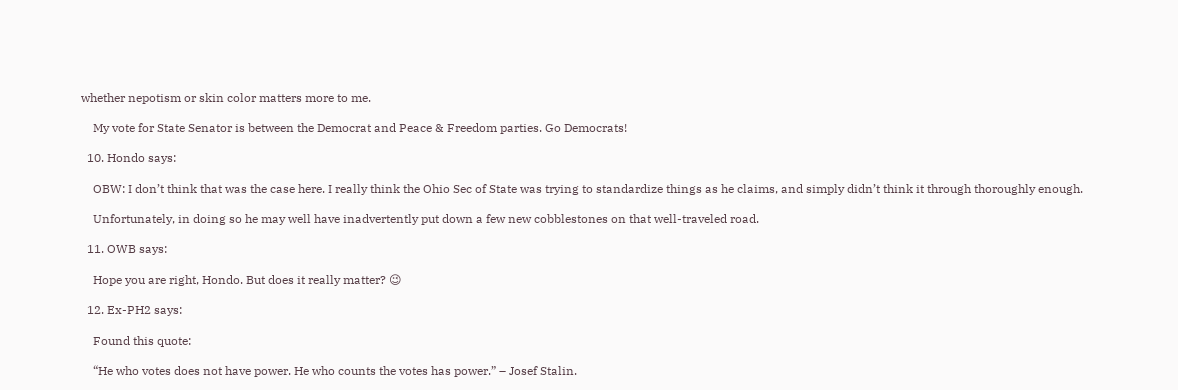whether nepotism or skin color matters more to me.

    My vote for State Senator is between the Democrat and Peace & Freedom parties. Go Democrats!

  10. Hondo says:

    OBW: I don’t think that was the case here. I really think the Ohio Sec of State was trying to standardize things as he claims, and simply didn’t think it through thoroughly enough.

    Unfortunately, in doing so he may well have inadvertently put down a few new cobblestones on that well-traveled road.

  11. OWB says:

    Hope you are right, Hondo. But does it really matter? 😉

  12. Ex-PH2 says:

    Found this quote:

    “He who votes does not have power. He who counts the votes has power.” – Josef Stalin.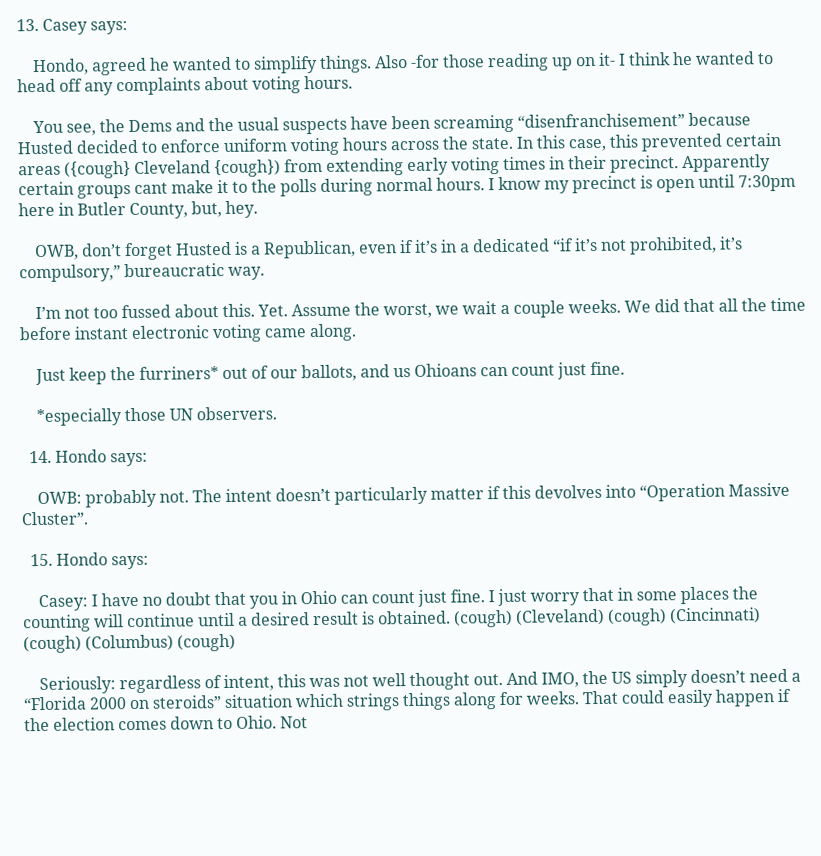13. Casey says:

    Hondo, agreed he wanted to simplify things. Also -for those reading up on it- I think he wanted to head off any complaints about voting hours.

    You see, the Dems and the usual suspects have been screaming “disenfranchisement” because Husted decided to enforce uniform voting hours across the state. In this case, this prevented certain areas ({cough} Cleveland {cough}) from extending early voting times in their precinct. Apparently certain groups cant make it to the polls during normal hours. I know my precinct is open until 7:30pm here in Butler County, but, hey.

    OWB, don’t forget Husted is a Republican, even if it’s in a dedicated “if it’s not prohibited, it’s compulsory,” bureaucratic way.

    I’m not too fussed about this. Yet. Assume the worst, we wait a couple weeks. We did that all the time before instant electronic voting came along.

    Just keep the furriners* out of our ballots, and us Ohioans can count just fine.

    *especially those UN observers.

  14. Hondo says:

    OWB: probably not. The intent doesn’t particularly matter if this devolves into “Operation Massive Cluster”.

  15. Hondo says:

    Casey: I have no doubt that you in Ohio can count just fine. I just worry that in some places the counting will continue until a desired result is obtained. (cough) (Cleveland) (cough) (Cincinnati) (cough) (Columbus) (cough)

    Seriously: regardless of intent, this was not well thought out. And IMO, the US simply doesn’t need a “Florida 2000 on steroids” situation which strings things along for weeks. That could easily happen if the election comes down to Ohio. Not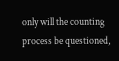only will the counting process be questioned,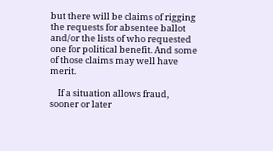but there will be claims of rigging the requests for absentee ballot and/or the lists of who requested one for political benefit. And some of those claims may well have merit.

    If a situation allows fraud, sooner or later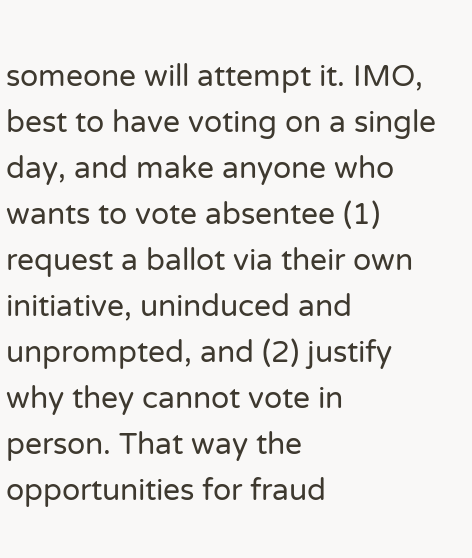someone will attempt it. IMO, best to have voting on a single day, and make anyone who wants to vote absentee (1) request a ballot via their own initiative, uninduced and unprompted, and (2) justify why they cannot vote in person. That way the opportunities for fraud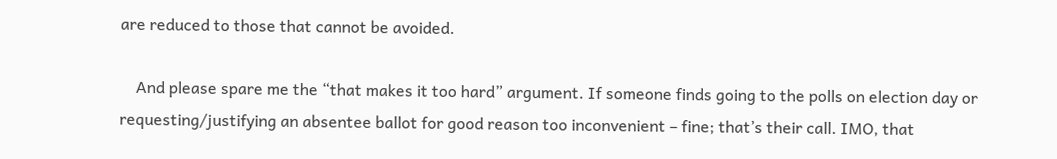are reduced to those that cannot be avoided.

    And please spare me the “that makes it too hard” argument. If someone finds going to the polls on election day or requesting/justifying an absentee ballot for good reason too inconvenient – fine; that’s their call. IMO, that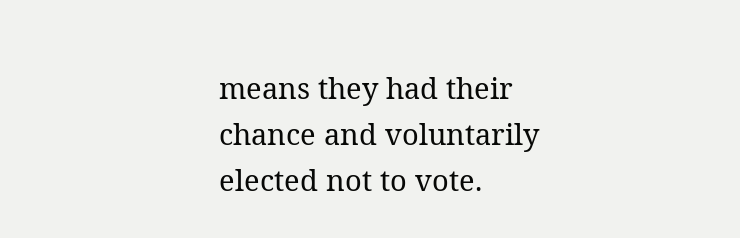means they had their chance and voluntarily elected not to vote.